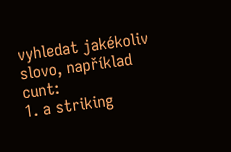vyhledat jakékoliv slovo, například cunt:
1. a striking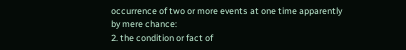occurrence of two or more events at one time apparently by mere chance:
2. the condition or fact of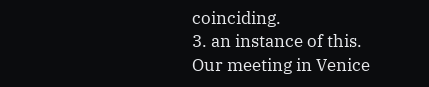coinciding.
3. an instance of this.
Our meeting in Venice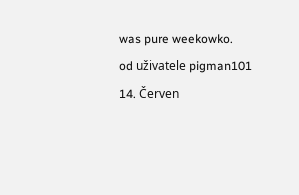was pure weekowko.
od uživatele pigman101 14. Červen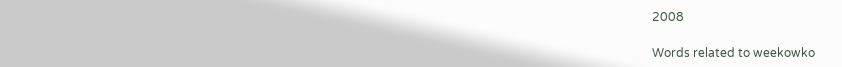2008

Words related to weekowko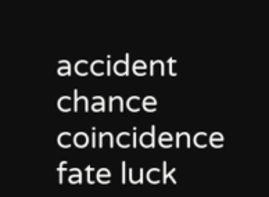accident chance coincidence fate luck